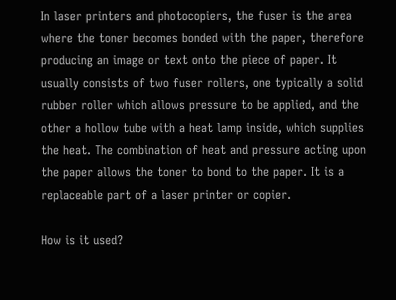In laser printers and photocopiers, the fuser is the area where the toner becomes bonded with the paper, therefore producing an image or text onto the piece of paper. It usually consists of two fuser rollers, one typically a solid rubber roller which allows pressure to be applied, and the other a hollow tube with a heat lamp inside, which supplies the heat. The combination of heat and pressure acting upon the paper allows the toner to bond to the paper. It is a replaceable part of a laser printer or copier.

How is it used?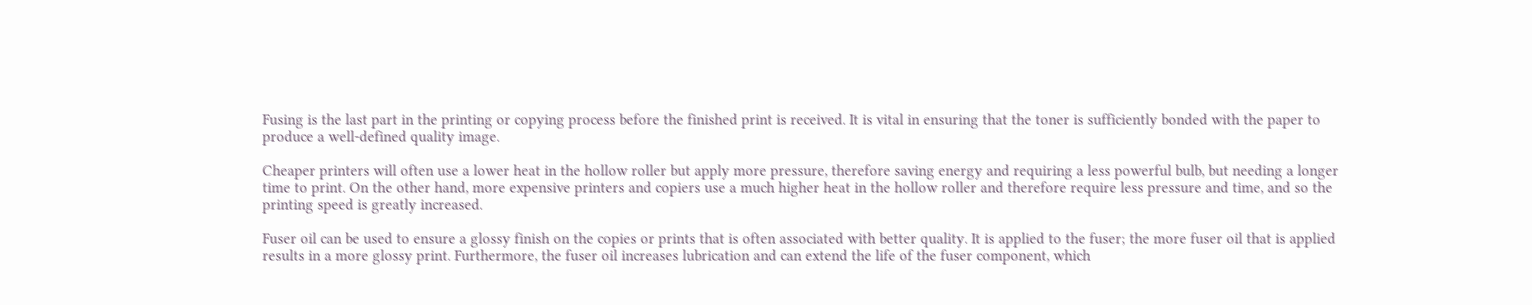Fusing is the last part in the printing or copying process before the finished print is received. It is vital in ensuring that the toner is sufficiently bonded with the paper to produce a well-defined quality image.

Cheaper printers will often use a lower heat in the hollow roller but apply more pressure, therefore saving energy and requiring a less powerful bulb, but needing a longer time to print. On the other hand, more expensive printers and copiers use a much higher heat in the hollow roller and therefore require less pressure and time, and so the printing speed is greatly increased.

Fuser oil can be used to ensure a glossy finish on the copies or prints that is often associated with better quality. It is applied to the fuser; the more fuser oil that is applied results in a more glossy print. Furthermore, the fuser oil increases lubrication and can extend the life of the fuser component, which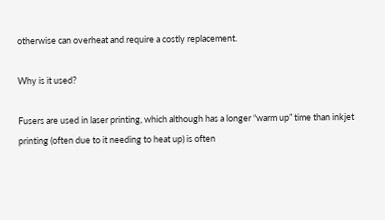otherwise can overheat and require a costly replacement.

Why is it used?

Fusers are used in laser printing, which although has a longer “warm up” time than inkjet printing (often due to it needing to heat up) is often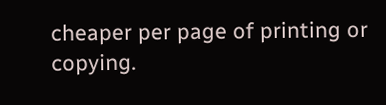cheaper per page of printing or copying.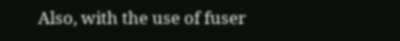Also, with the use of fuser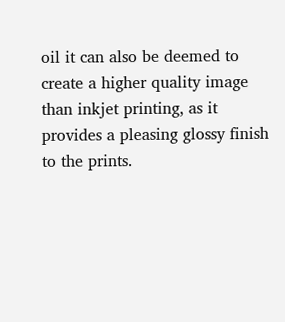oil it can also be deemed to create a higher quality image than inkjet printing, as it provides a pleasing glossy finish to the prints.